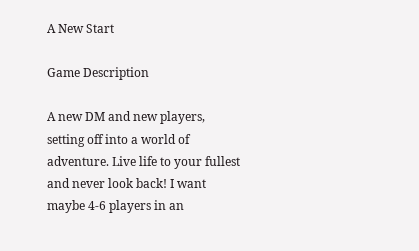A New Start

Game Description

A new DM and new players, setting off into a world of adventure. Live life to your fullest and never look back! I want maybe 4-6 players in an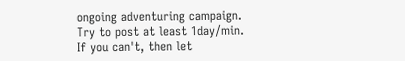ongoing adventuring campaign. Try to post at least 1day/min. If you can't, then let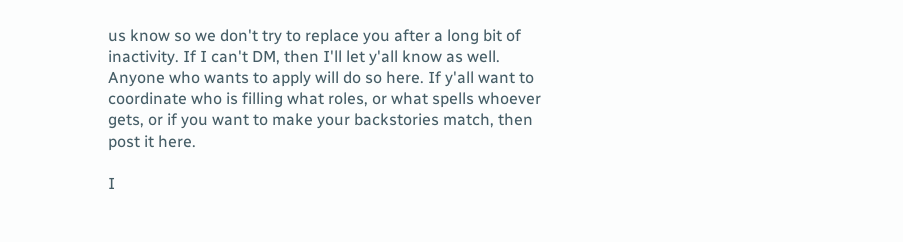us know so we don't try to replace you after a long bit of inactivity. If I can't DM, then I'll let y'all know as well. Anyone who wants to apply will do so here. If y'all want to coordinate who is filling what roles, or what spells whoever gets, or if you want to make your backstories match, then post it here.

I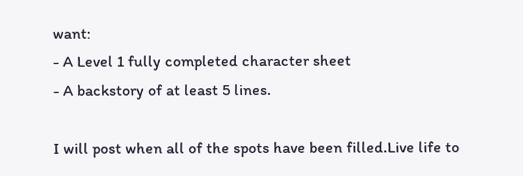want:
- A Level 1 fully completed character sheet
- A backstory of at least 5 lines.

I will post when all of the spots have been filled.Live life to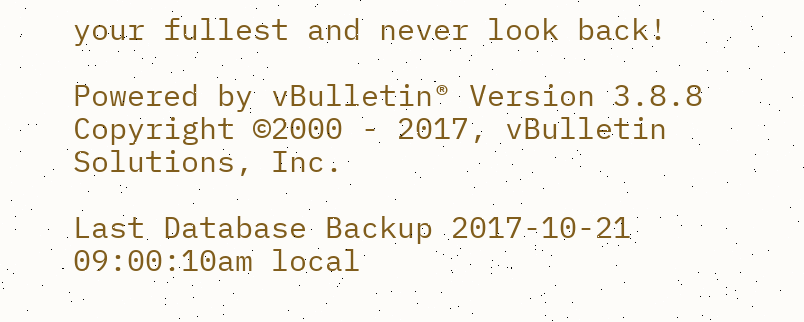your fullest and never look back!

Powered by vBulletin® Version 3.8.8
Copyright ©2000 - 2017, vBulletin Solutions, Inc.

Last Database Backup 2017-10-21 09:00:10am local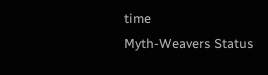time
Myth-Weavers Status